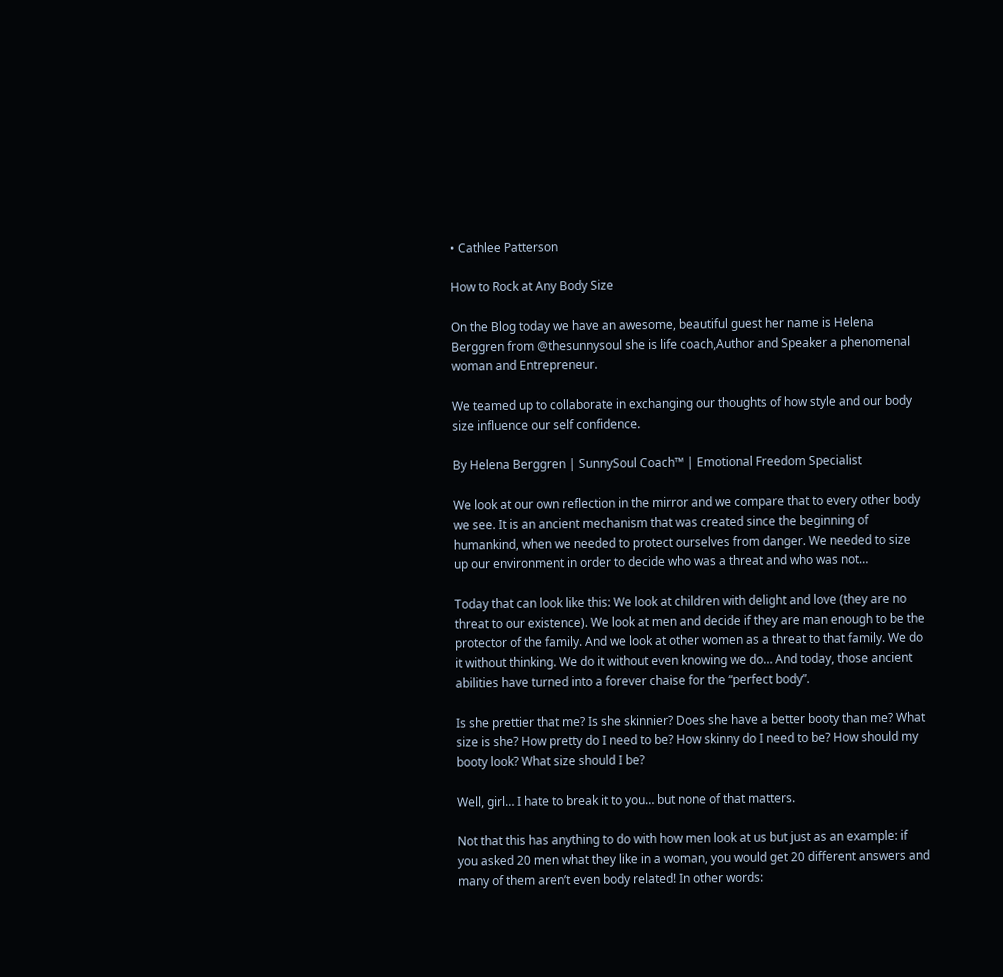• Cathlee Patterson

How to Rock at Any Body Size

On the Blog today we have an awesome, beautiful guest her name is Helena Berggren from @thesunnysoul she is life coach,Author and Speaker a phenomenal woman and Entrepreneur.

We teamed up to collaborate in exchanging our thoughts of how style and our body size influence our self confidence.

By Helena Berggren | SunnySoul Coach™ | Emotional Freedom Specialist

We look at our own reflection in the mirror and we compare that to every other body we see. It is an ancient mechanism that was created since the beginning of humankind, when we needed to protect ourselves from danger. We needed to size up our environment in order to decide who was a threat and who was not…

Today that can look like this: We look at children with delight and love (they are no threat to our existence). We look at men and decide if they are man enough to be the protector of the family. And we look at other women as a threat to that family. We do it without thinking. We do it without even knowing we do… And today, those ancient abilities have turned into a forever chaise for the “perfect body”.

Is she prettier that me? Is she skinnier? Does she have a better booty than me? What size is she? How pretty do I need to be? How skinny do I need to be? How should my booty look? What size should I be?

Well, girl… I hate to break it to you… but none of that matters.

Not that this has anything to do with how men look at us but just as an example: if you asked 20 men what they like in a woman, you would get 20 different answers and many of them aren’t even body related! In other words: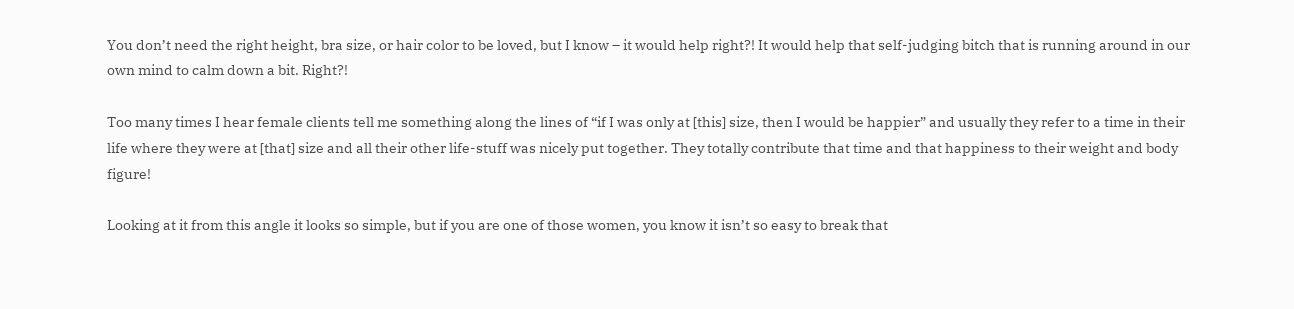You don’t need the right height, bra size, or hair color to be loved, but I know – it would help right?! It would help that self-judging bitch that is running around in our own mind to calm down a bit. Right?!

Too many times I hear female clients tell me something along the lines of “if I was only at [this] size, then I would be happier” and usually they refer to a time in their life where they were at [that] size and all their other life-stuff was nicely put together. They totally contribute that time and that happiness to their weight and body figure!

Looking at it from this angle it looks so simple, but if you are one of those women, you know it isn’t so easy to break that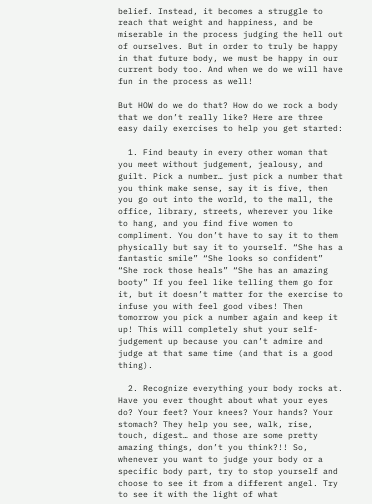belief. Instead, it becomes a struggle to reach that weight and happiness, and be miserable in the process judging the hell out of ourselves. But in order to truly be happy in that future body, we must be happy in our current body too. And when we do we will have fun in the process as well!

But HOW do we do that? How do we rock a body that we don’t really like? Here are three easy daily exercises to help you get started:

  1. Find beauty in every other woman that you meet without judgement, jealousy, and guilt. Pick a number… just pick a number that you think make sense, say it is five, then you go out into the world, to the mall, the office, library, streets, wherever you like to hang, and you find five women to compliment. You don’t have to say it to them physically but say it to yourself. “She has a fantastic smile” “She looks so confident” “She rock those heals” “She has an amazing booty” If you feel like telling them go for it, but it doesn’t matter for the exercise to infuse you with feel good vibes! Then tomorrow you pick a number again and keep it up! This will completely shut your self-judgement up because you can’t admire and judge at that same time (and that is a good thing).

  2. Recognize everything your body rocks at. Have you ever thought about what your eyes do? Your feet? Your knees? Your hands? Your stomach? They help you see, walk, rise, touch, digest… and those are some pretty amazing things, don’t you think?!! So, whenever you want to judge your body or a specific body part, try to stop yourself and choose to see it from a different angel. Try to see it with the light of what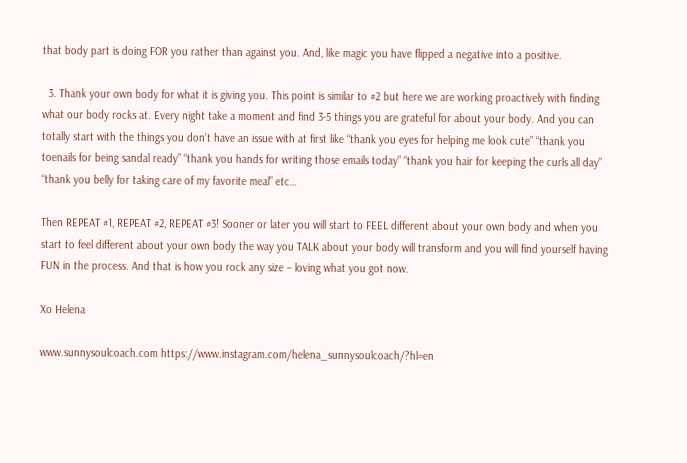that body part is doing FOR you rather than against you. And, like magic you have flipped a negative into a positive.

  3. Thank your own body for what it is giving you. This point is similar to #2 but here we are working proactively with finding what our body rocks at. Every night take a moment and find 3-5 things you are grateful for about your body. And you can totally start with the things you don’t have an issue with at first like “thank you eyes for helping me look cute” “thank you toenails for being sandal ready” “thank you hands for writing those emails today” “thank you hair for keeping the curls all day” “thank you belly for taking care of my favorite meal” etc…

Then REPEAT #1, REPEAT #2, REPEAT #3! Sooner or later you will start to FEEL different about your own body and when you start to feel different about your own body the way you TALK about your body will transform and you will find yourself having FUN in the process. And that is how you rock any size – loving what you got now.

Xo Helena

www.sunnysoulcoach.com https://www.instagram.com/helena_sunnysoulcoach/?hl=en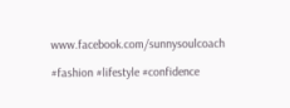www.facebook.com/sunnysoulcoach

#fashion #lifestyle #confidence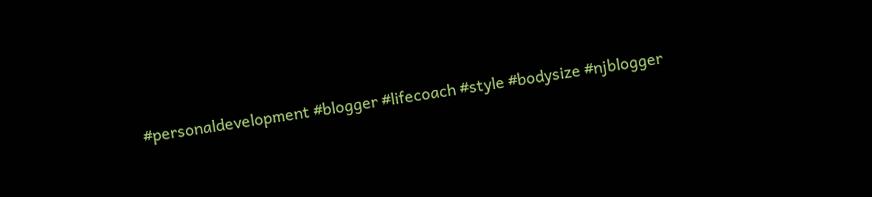#personaldevelopment #blogger #lifecoach #style #bodysize #njblogger